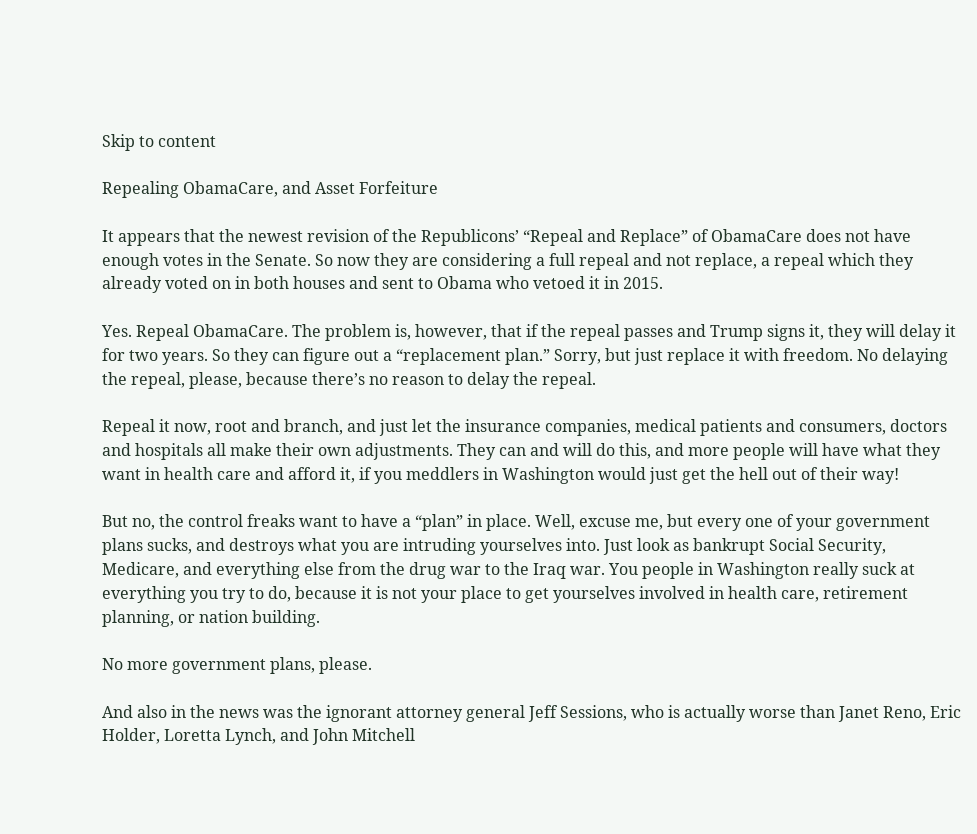Skip to content

Repealing ObamaCare, and Asset Forfeiture

It appears that the newest revision of the Republicons’ “Repeal and Replace” of ObamaCare does not have enough votes in the Senate. So now they are considering a full repeal and not replace, a repeal which they already voted on in both houses and sent to Obama who vetoed it in 2015.

Yes. Repeal ObamaCare. The problem is, however, that if the repeal passes and Trump signs it, they will delay it for two years. So they can figure out a “replacement plan.” Sorry, but just replace it with freedom. No delaying the repeal, please, because there’s no reason to delay the repeal.

Repeal it now, root and branch, and just let the insurance companies, medical patients and consumers, doctors and hospitals all make their own adjustments. They can and will do this, and more people will have what they want in health care and afford it, if you meddlers in Washington would just get the hell out of their way!

But no, the control freaks want to have a “plan” in place. Well, excuse me, but every one of your government plans sucks, and destroys what you are intruding yourselves into. Just look as bankrupt Social Security, Medicare, and everything else from the drug war to the Iraq war. You people in Washington really suck at everything you try to do, because it is not your place to get yourselves involved in health care, retirement planning, or nation building.

No more government plans, please.

And also in the news was the ignorant attorney general Jeff Sessions, who is actually worse than Janet Reno, Eric Holder, Loretta Lynch, and John Mitchell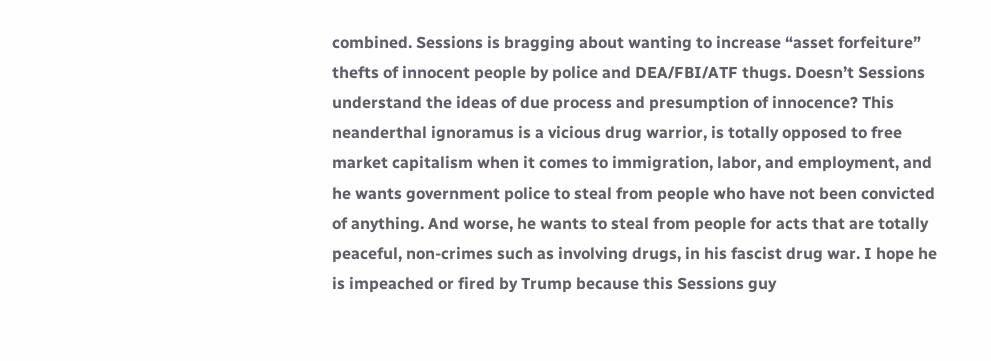combined. Sessions is bragging about wanting to increase “asset forfeiture” thefts of innocent people by police and DEA/FBI/ATF thugs. Doesn’t Sessions understand the ideas of due process and presumption of innocence? This neanderthal ignoramus is a vicious drug warrior, is totally opposed to free market capitalism when it comes to immigration, labor, and employment, and he wants government police to steal from people who have not been convicted of anything. And worse, he wants to steal from people for acts that are totally peaceful, non-crimes such as involving drugs, in his fascist drug war. I hope he is impeached or fired by Trump because this Sessions guy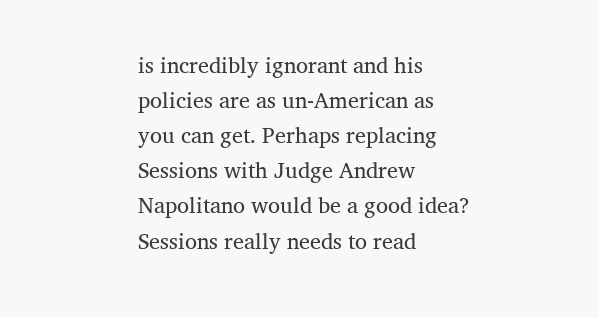is incredibly ignorant and his policies are as un-American as you can get. Perhaps replacing Sessions with Judge Andrew Napolitano would be a good idea? Sessions really needs to read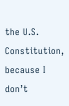the U.S. Constitution, because I don’t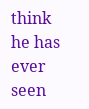think he has ever seen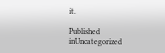it.

Published inUncategorized